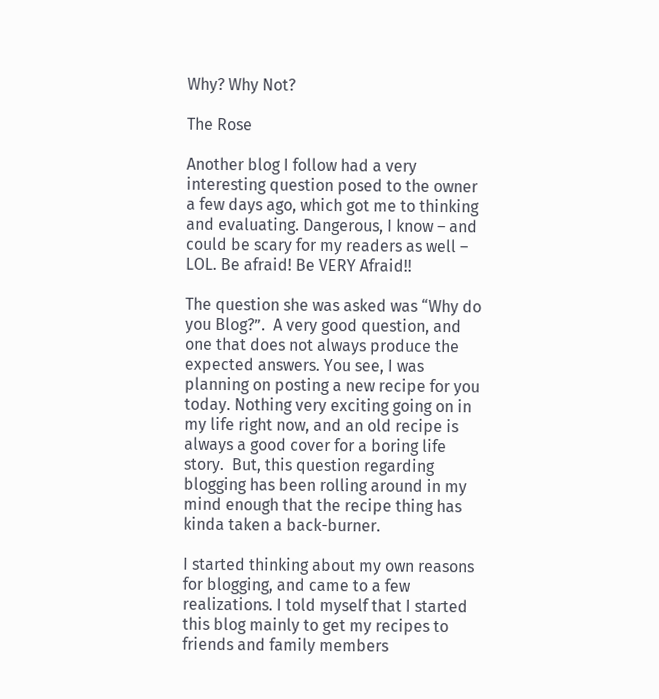Why? Why Not?

The Rose

Another blog I follow had a very interesting question posed to the owner a few days ago, which got me to thinking and evaluating. Dangerous, I know – and could be scary for my readers as well – LOL. Be afraid! Be VERY Afraid!!

The question she was asked was “Why do you Blog?”.  A very good question, and one that does not always produce the expected answers. You see, I was planning on posting a new recipe for you today. Nothing very exciting going on in my life right now, and an old recipe is always a good cover for a boring life story.  But, this question regarding blogging has been rolling around in my mind enough that the recipe thing has kinda taken a back-burner.

I started thinking about my own reasons for blogging, and came to a few realizations. I told myself that I started this blog mainly to get my recipes to friends and family members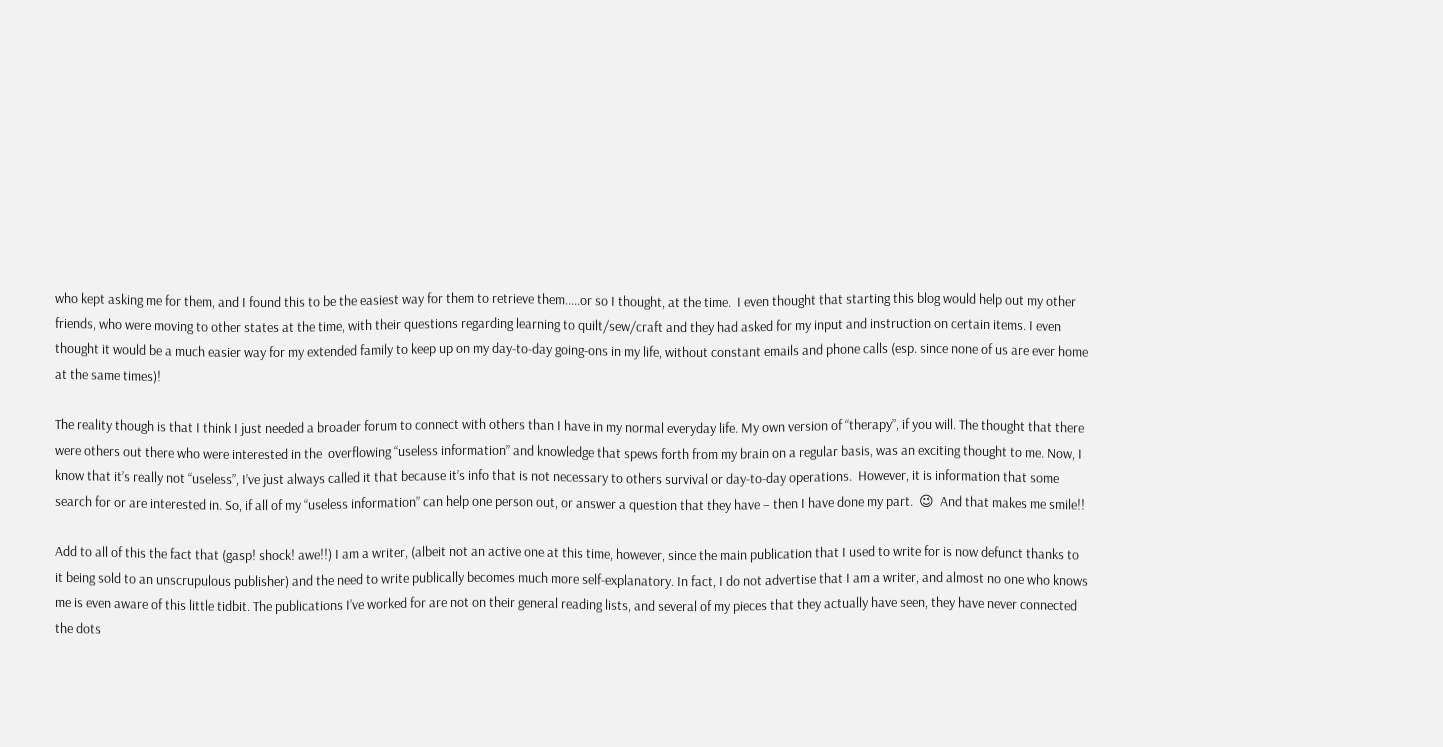who kept asking me for them, and I found this to be the easiest way for them to retrieve them…..or so I thought, at the time.  I even thought that starting this blog would help out my other friends, who were moving to other states at the time, with their questions regarding learning to quilt/sew/craft and they had asked for my input and instruction on certain items. I even thought it would be a much easier way for my extended family to keep up on my day-to-day going-ons in my life, without constant emails and phone calls (esp. since none of us are ever home at the same times)!

The reality though is that I think I just needed a broader forum to connect with others than I have in my normal everyday life. My own version of “therapy”, if you will. The thought that there were others out there who were interested in the  overflowing “useless information” and knowledge that spews forth from my brain on a regular basis, was an exciting thought to me. Now, I know that it’s really not “useless”, I’ve just always called it that because it’s info that is not necessary to others survival or day-to-day operations.  However, it is information that some search for or are interested in. So, if all of my “useless information” can help one person out, or answer a question that they have – then I have done my part.  😉  And that makes me smile!!

Add to all of this the fact that (gasp! shock! awe!!) I am a writer, (albeit not an active one at this time, however, since the main publication that I used to write for is now defunct thanks to it being sold to an unscrupulous publisher) and the need to write publically becomes much more self-explanatory. In fact, I do not advertise that I am a writer, and almost no one who knows me is even aware of this little tidbit. The publications I’ve worked for are not on their general reading lists, and several of my pieces that they actually have seen, they have never connected the dots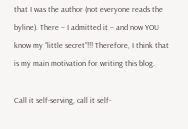that I was the author (not everyone reads the byline). There – I admitted it – and now YOU know my “little secret”!!! Therefore, I think that is my main motivation for writing this blog.

Call it self-serving, call it self-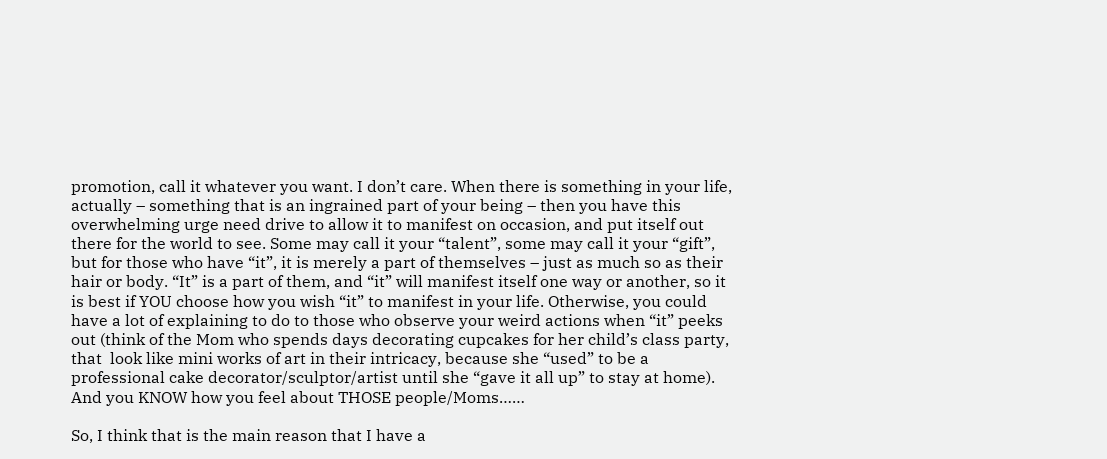promotion, call it whatever you want. I don’t care. When there is something in your life, actually – something that is an ingrained part of your being – then you have this overwhelming urge need drive to allow it to manifest on occasion, and put itself out there for the world to see. Some may call it your “talent”, some may call it your “gift”, but for those who have “it”, it is merely a part of themselves – just as much so as their hair or body. “It” is a part of them, and “it” will manifest itself one way or another, so it is best if YOU choose how you wish “it” to manifest in your life. Otherwise, you could have a lot of explaining to do to those who observe your weird actions when “it” peeks out (think of the Mom who spends days decorating cupcakes for her child’s class party, that  look like mini works of art in their intricacy, because she “used” to be a professional cake decorator/sculptor/artist until she “gave it all up” to stay at home). And you KNOW how you feel about THOSE people/Moms……

So, I think that is the main reason that I have a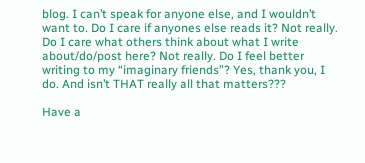blog. I can’t speak for anyone else, and I wouldn’t want to. Do I care if anyones else reads it? Not really. Do I care what others think about what I write about/do/post here? Not really. Do I feel better writing to my “imaginary friends”? Yes, thank you, I do. And isn’t THAT really all that matters???

Have a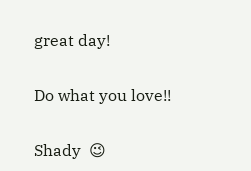great day!

Do what you love!!

Shady  😉